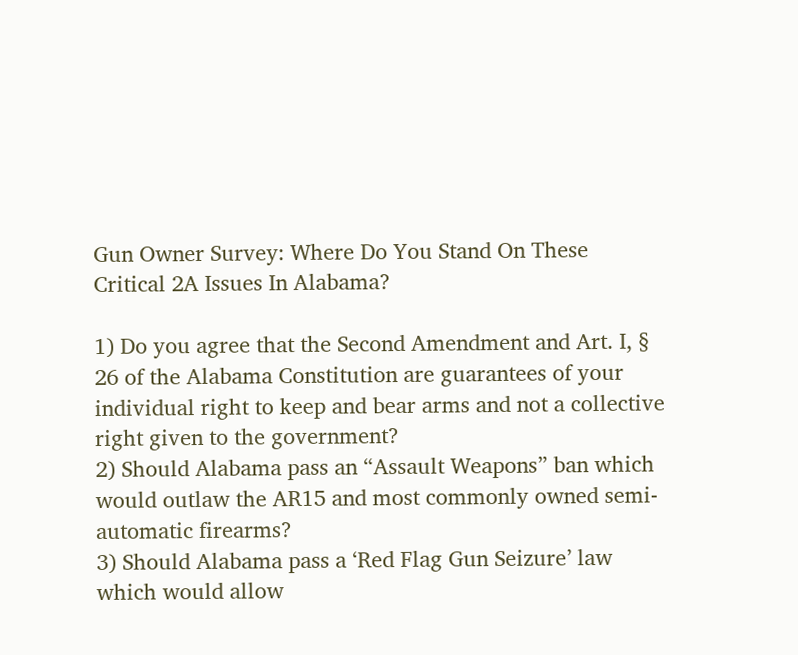Gun Owner Survey: Where Do You Stand On These Critical 2A Issues In Alabama?

1) Do you agree that the Second Amendment and Art. I, § 26 of the Alabama Constitution are guarantees of your individual right to keep and bear arms and not a collective right given to the government?
2) Should Alabama pass an “Assault Weapons” ban which would outlaw the AR15 and most commonly owned semi-automatic firearms?
3) Should Alabama pass a ‘Red Flag Gun Seizure’ law which would allow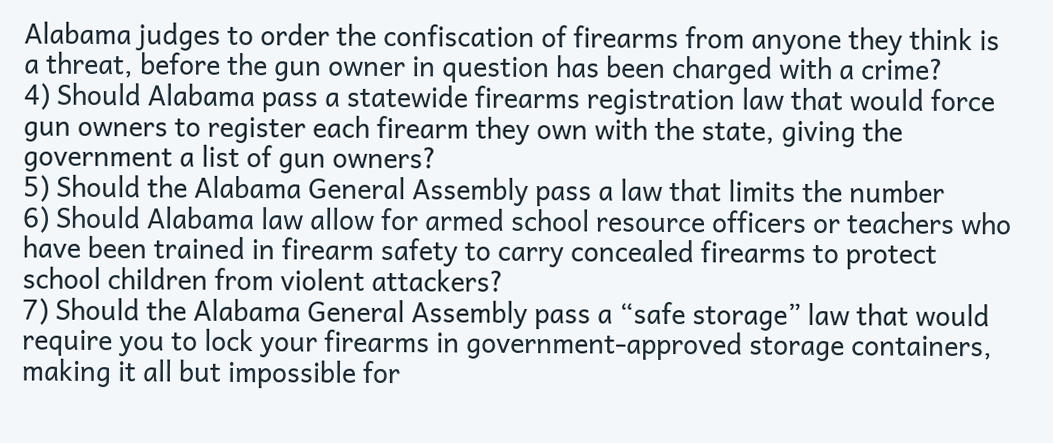Alabama judges to order the confiscation of firearms from anyone they think is a threat, before the gun owner in question has been charged with a crime?
4) Should Alabama pass a statewide firearms registration law that would force gun owners to register each firearm they own with the state, giving the government a list of gun owners?
5) Should the Alabama General Assembly pass a law that limits the number
6) Should Alabama law allow for armed school resource officers or teachers who have been trained in firearm safety to carry concealed firearms to protect school children from violent attackers?
7) Should the Alabama General Assembly pass a “safe storage” law that would require you to lock your firearms in government-approved storage containers, making it all but impossible for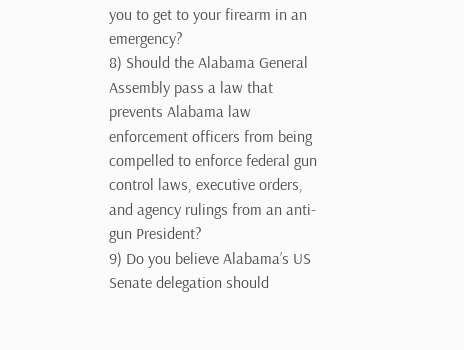you to get to your firearm in an emergency?
8) Should the Alabama General Assembly pass a law that prevents Alabama law enforcement officers from being compelled to enforce federal gun control laws, executive orders, and agency rulings from an anti-gun President?
9) Do you believe Alabama’s US Senate delegation should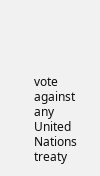vote against any United Nations treaty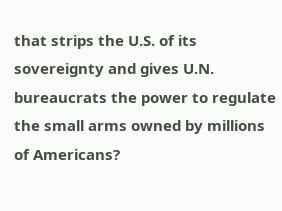that strips the U.S. of its sovereignty and gives U.N. bureaucrats the power to regulate the small arms owned by millions of Americans?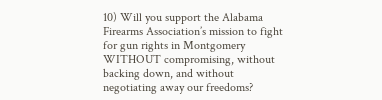10) Will you support the Alabama Firearms Association’s mission to fight for gun rights in Montgomery WITHOUT compromising, without backing down, and without negotiating away our freedoms?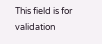This field is for validation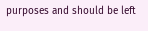purposes and should be left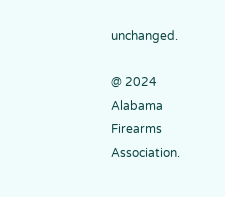unchanged.

@ 2024 Alabama Firearms Association.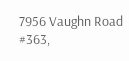7956 Vaughn Road #363,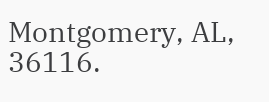Montgomery, AL, 36116.